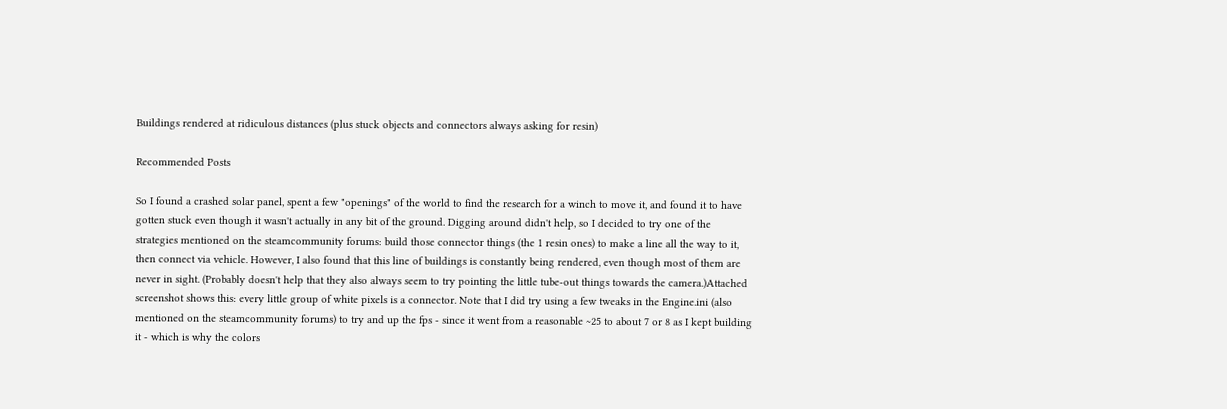Buildings rendered at ridiculous distances (plus stuck objects and connectors always asking for resin)

Recommended Posts

So I found a crashed solar panel, spent a few "openings" of the world to find the research for a winch to move it, and found it to have gotten stuck even though it wasn't actually in any bit of the ground. Digging around didn't help, so I decided to try one of the strategies mentioned on the steamcommunity forums: build those connector things (the 1 resin ones) to make a line all the way to it, then connect via vehicle. However, I also found that this line of buildings is constantly being rendered, even though most of them are never in sight. (Probably doesn't help that they also always seem to try pointing the little tube-out things towards the camera.)Attached screenshot shows this: every little group of white pixels is a connector. Note that I did try using a few tweaks in the Engine.ini (also mentioned on the steamcommunity forums) to try and up the fps - since it went from a reasonable ~25 to about 7 or 8 as I kept building it - which is why the colors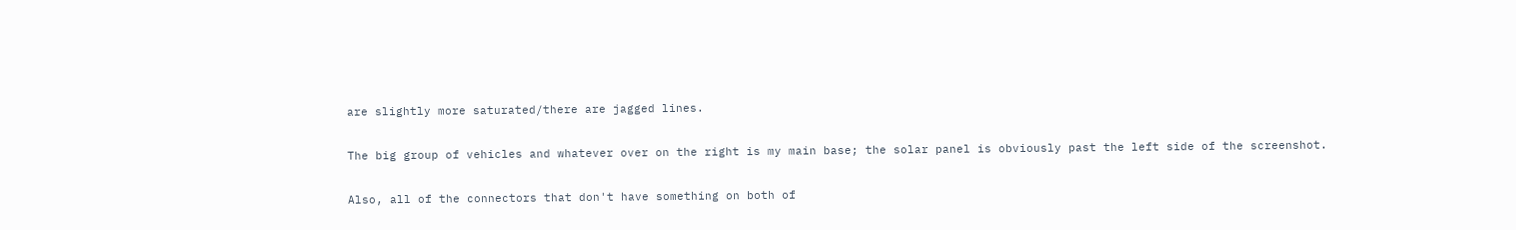are slightly more saturated/there are jagged lines.

The big group of vehicles and whatever over on the right is my main base; the solar panel is obviously past the left side of the screenshot.

Also, all of the connectors that don't have something on both of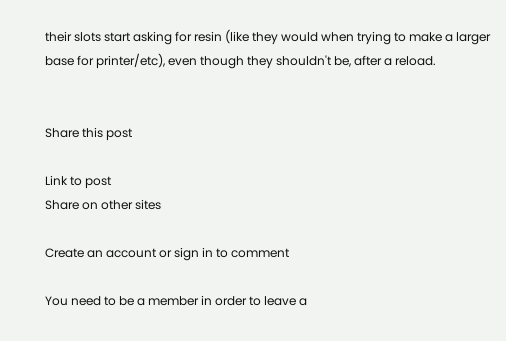their slots start asking for resin (like they would when trying to make a larger base for printer/etc), even though they shouldn't be, after a reload.


Share this post

Link to post
Share on other sites

Create an account or sign in to comment

You need to be a member in order to leave a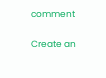comment

Create an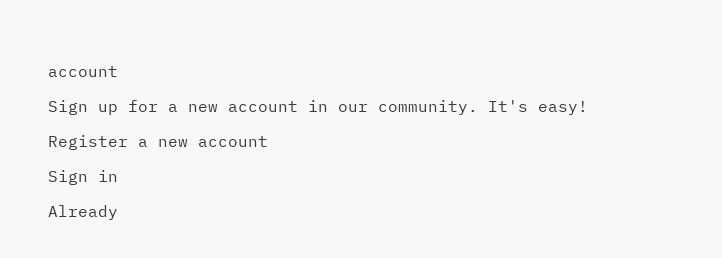account

Sign up for a new account in our community. It's easy!

Register a new account

Sign in

Already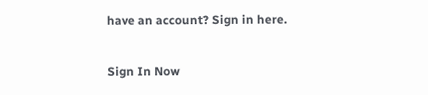have an account? Sign in here.

Sign In Now